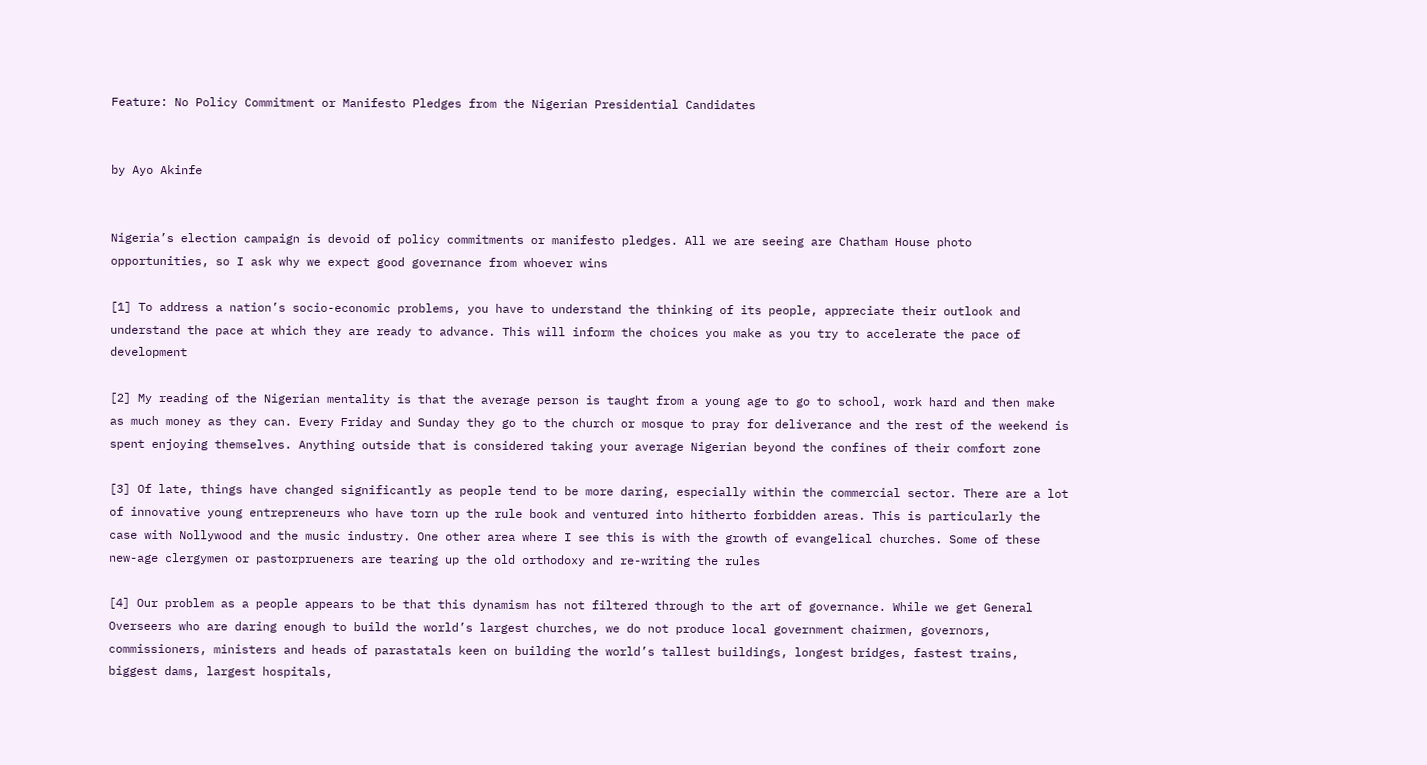Feature: No Policy Commitment or Manifesto Pledges from the Nigerian Presidential Candidates


by Ayo Akinfe


Nigeria’s election campaign is devoid of policy commitments or manifesto pledges. All we are seeing are Chatham House photo opportunities, so I ask why we expect good governance from whoever wins

[1] To address a nation’s socio-economic problems, you have to understand the thinking of its people, appreciate their outlook and understand the pace at which they are ready to advance. This will inform the choices you make as you try to accelerate the pace of development

[2] My reading of the Nigerian mentality is that the average person is taught from a young age to go to school, work hard and then make as much money as they can. Every Friday and Sunday they go to the church or mosque to pray for deliverance and the rest of the weekend is spent enjoying themselves. Anything outside that is considered taking your average Nigerian beyond the confines of their comfort zone

[3] Of late, things have changed significantly as people tend to be more daring, especially within the commercial sector. There are a lot of innovative young entrepreneurs who have torn up the rule book and ventured into hitherto forbidden areas. This is particularly the case with Nollywood and the music industry. One other area where I see this is with the growth of evangelical churches. Some of these new-age clergymen or pastorprueners are tearing up the old orthodoxy and re-writing the rules

[4] Our problem as a people appears to be that this dynamism has not filtered through to the art of governance. While we get General Overseers who are daring enough to build the world’s largest churches, we do not produce local government chairmen, governors, commissioners, ministers and heads of parastatals keen on building the world’s tallest buildings, longest bridges, fastest trains, biggest dams, largest hospitals,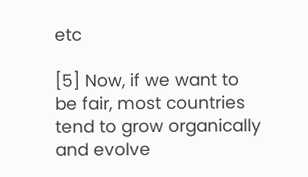etc

[5] Now, if we want to be fair, most countries tend to grow organically and evolve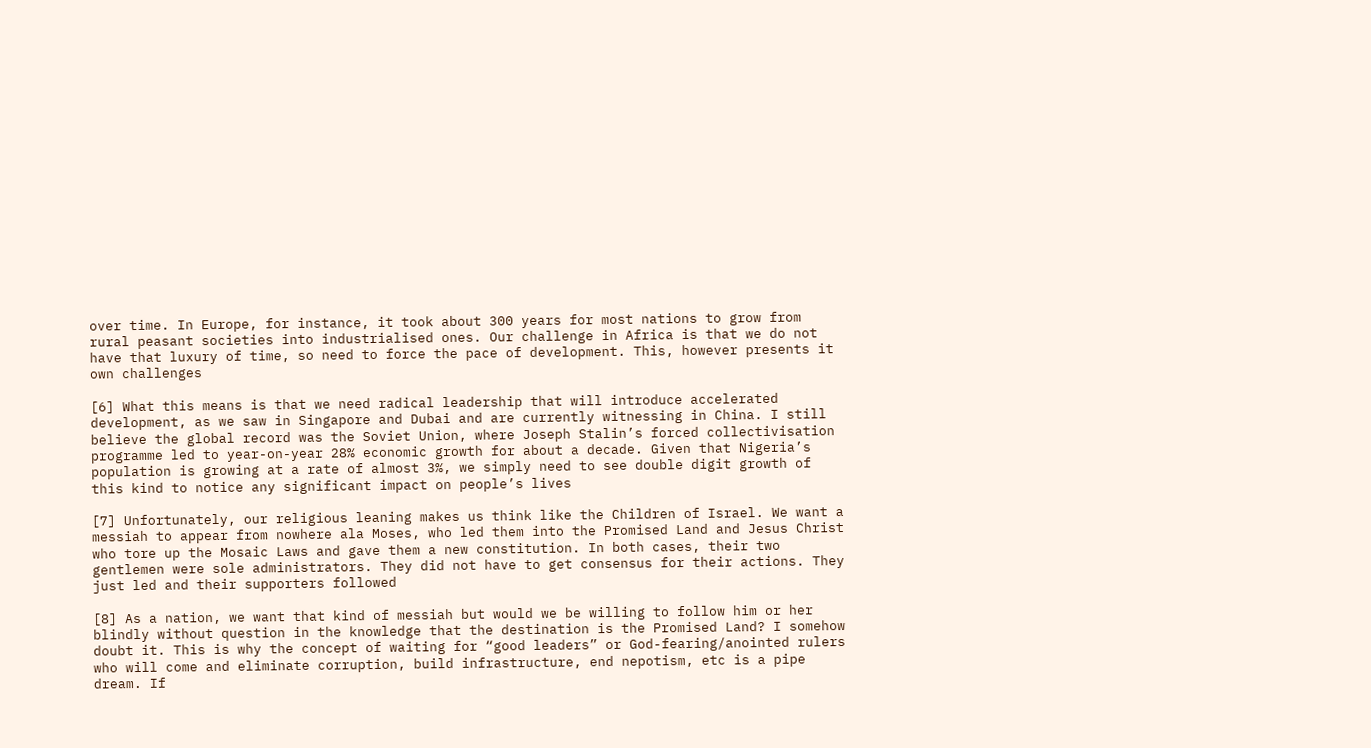over time. In Europe, for instance, it took about 300 years for most nations to grow from rural peasant societies into industrialised ones. Our challenge in Africa is that we do not have that luxury of time, so need to force the pace of development. This, however presents it own challenges

[6] What this means is that we need radical leadership that will introduce accelerated development, as we saw in Singapore and Dubai and are currently witnessing in China. I still believe the global record was the Soviet Union, where Joseph Stalin’s forced collectivisation programme led to year-on-year 28% economic growth for about a decade. Given that Nigeria’s population is growing at a rate of almost 3%, we simply need to see double digit growth of this kind to notice any significant impact on people’s lives

[7] Unfortunately, our religious leaning makes us think like the Children of Israel. We want a messiah to appear from nowhere ala Moses, who led them into the Promised Land and Jesus Christ who tore up the Mosaic Laws and gave them a new constitution. In both cases, their two gentlemen were sole administrators. They did not have to get consensus for their actions. They just led and their supporters followed

[8] As a nation, we want that kind of messiah but would we be willing to follow him or her blindly without question in the knowledge that the destination is the Promised Land? I somehow doubt it. This is why the concept of waiting for “good leaders” or God-fearing/anointed rulers who will come and eliminate corruption, build infrastructure, end nepotism, etc is a pipe dream. If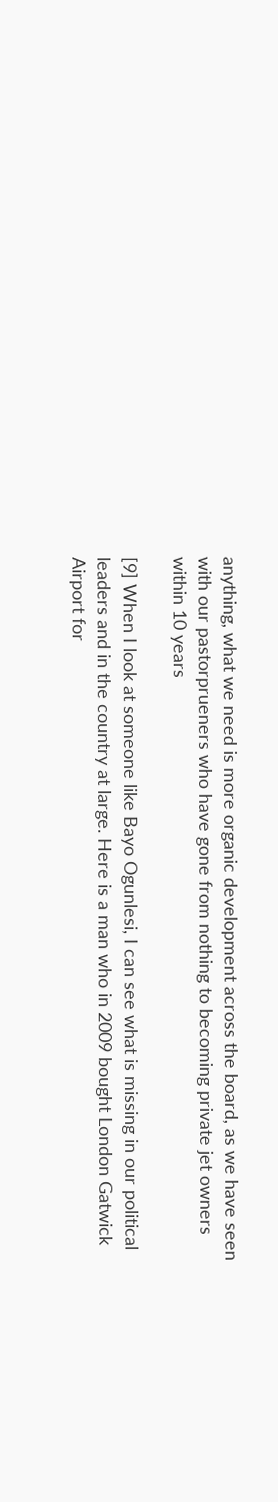anything, what we need is more organic development across the board, as we have seen with our pastorprueners who have gone from nothing to becoming private jet owners within 10 years

[9] When I look at someone like Bayo Ogunlesi, I can see what is missing in our political leaders and in the country at large. Here is a man who in 2009 bought London Gatwick Airport for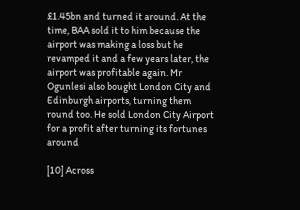£1.45bn and turned it around. At the time, BAA sold it to him because the airport was making a loss but he revamped it and a few years later, the airport was profitable again. Mr Ogunlesi also bought London City and Edinburgh airports, turning them round too. He sold London City Airport for a profit after turning its fortunes around

[10] Across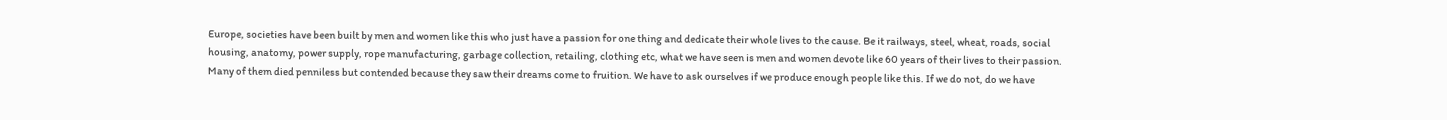Europe, societies have been built by men and women like this who just have a passion for one thing and dedicate their whole lives to the cause. Be it railways, steel, wheat, roads, social housing, anatomy, power supply, rope manufacturing, garbage collection, retailing, clothing etc, what we have seen is men and women devote like 60 years of their lives to their passion. Many of them died penniless but contended because they saw their dreams come to fruition. We have to ask ourselves if we produce enough people like this. If we do not, do we have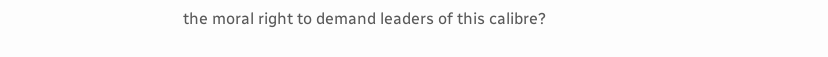the moral right to demand leaders of this calibre?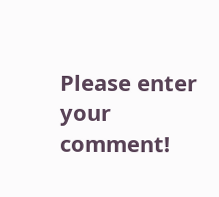Please enter your comment!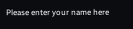Please enter your name here